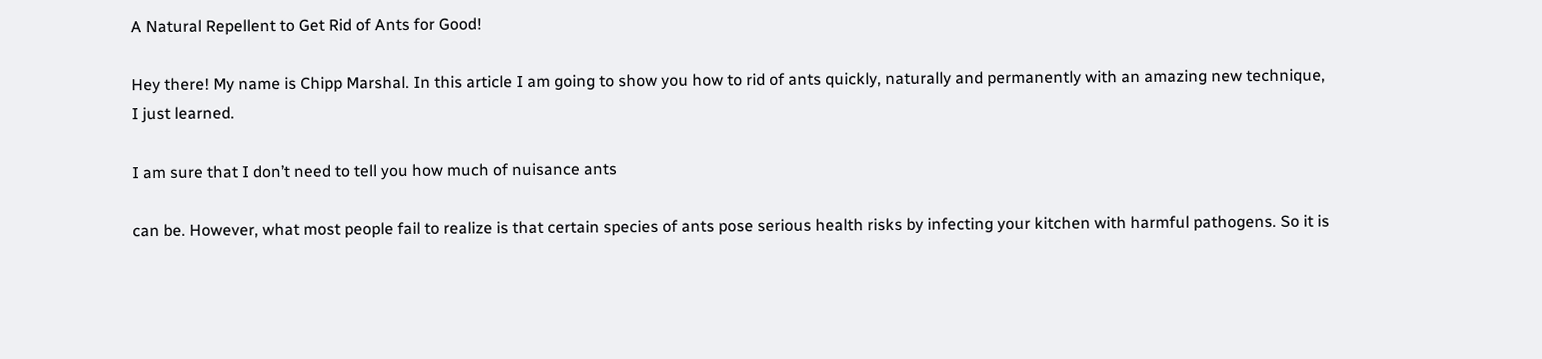A Natural Repellent to Get Rid of Ants for Good!

Hey there! My name is Chipp Marshal. In this article I am going to show you how to rid of ants quickly, naturally and permanently with an amazing new technique, I just learned.

I am sure that I don’t need to tell you how much of nuisance ants

can be. However, what most people fail to realize is that certain species of ants pose serious health risks by infecting your kitchen with harmful pathogens. So it is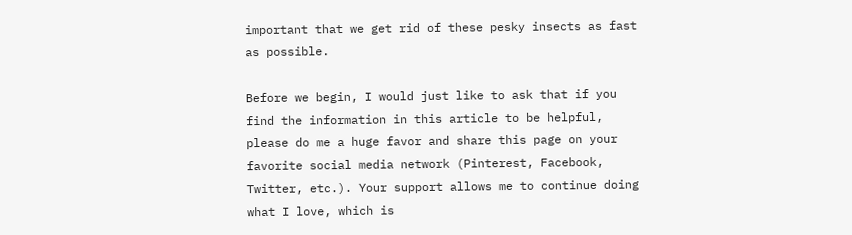important that we get rid of these pesky insects as fast as possible.

Before we begin, I would just like to ask that if you find the information in this article to be helpful, please do me a huge favor and share this page on your favorite social media network (Pinterest, Facebook, Twitter, etc.). Your support allows me to continue doing what I love, which is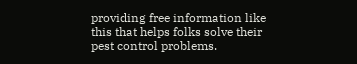providing free information like this that helps folks solve their pest control problems.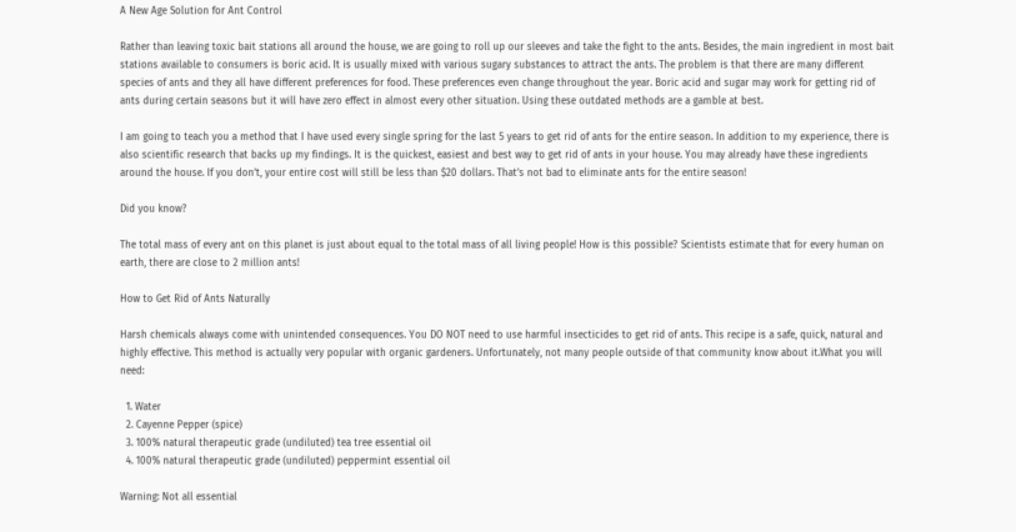A New Age Solution for Ant Control

Rather than leaving toxic bait stations all around the house, we are going to roll up our sleeves and take the fight to the ants. Besides, the main ingredient in most bait stations available to consumers is boric acid. It is usually mixed with various sugary substances to attract the ants. The problem is that there are many different species of ants and they all have different preferences for food. These preferences even change throughout the year. Boric acid and sugar may work for getting rid of ants during certain seasons but it will have zero effect in almost every other situation. Using these outdated methods are a gamble at best.

I am going to teach you a method that I have used every single spring for the last 5 years to get rid of ants for the entire season. In addition to my experience, there is also scientific research that backs up my findings. It is the quickest, easiest and best way to get rid of ants in your house. You may already have these ingredients around the house. If you don’t, your entire cost will still be less than $20 dollars. That’s not bad to eliminate ants for the entire season!

Did you know?

The total mass of every ant on this planet is just about equal to the total mass of all living people! How is this possible? Scientists estimate that for every human on earth, there are close to 2 million ants!

How to Get Rid of Ants Naturally

Harsh chemicals always come with unintended consequences. You DO NOT need to use harmful insecticides to get rid of ants. This recipe is a safe, quick, natural and highly effective. This method is actually very popular with organic gardeners. Unfortunately, not many people outside of that community know about it.What you will need:

  1. Water
  2. Cayenne Pepper (spice)
  3. 100% natural therapeutic grade (undiluted) tea tree essential oil
  4. 100% natural therapeutic grade (undiluted) peppermint essential oil

Warning: Not all essential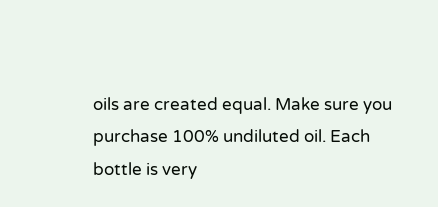oils are created equal. Make sure you purchase 100% undiluted oil. Each bottle is very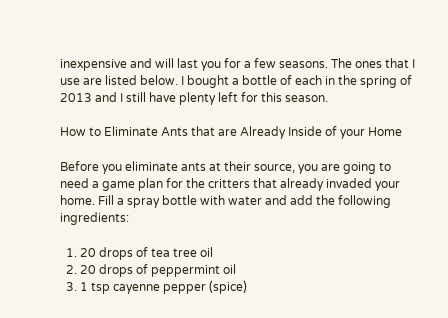inexpensive and will last you for a few seasons. The ones that I use are listed below. I bought a bottle of each in the spring of 2013 and I still have plenty left for this season.

How to Eliminate Ants that are Already Inside of your Home

Before you eliminate ants at their source, you are going to need a game plan for the critters that already invaded your home. Fill a spray bottle with water and add the following ingredients:

  1. 20 drops of tea tree oil
  2. 20 drops of peppermint oil
  3. 1 tsp cayenne pepper (spice)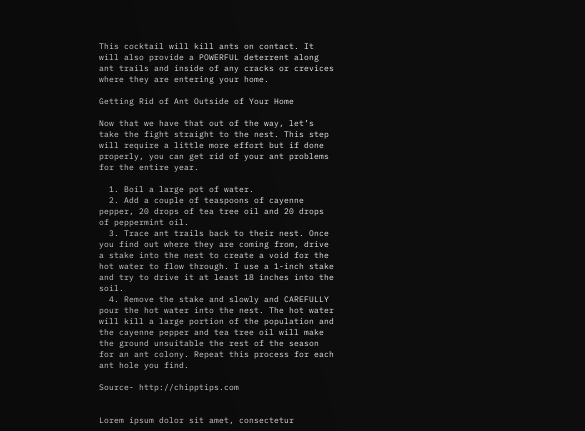This cocktail will kill ants on contact. It will also provide a POWERFUL deterrent along ant trails and inside of any cracks or crevices where they are entering your home.

Getting Rid of Ant Outside of Your Home

Now that we have that out of the way, let’s take the fight straight to the nest. This step will require a little more effort but if done properly, you can get rid of your ant problems for the entire year.

  1. Boil a large pot of water.
  2. Add a couple of teaspoons of cayenne pepper, 20 drops of tea tree oil and 20 drops of peppermint oil.
  3. Trace ant trails back to their nest. Once you find out where they are coming from, drive a stake into the nest to create a void for the hot water to flow through. I use a 1-inch stake and try to drive it at least 18 inches into the soil.
  4. Remove the stake and slowly and CAREFULLY pour the hot water into the nest. The hot water will kill a large portion of the population and the cayenne pepper and tea tree oil will make the ground unsuitable the rest of the season for an ant colony. Repeat this process for each ant hole you find.

Source- http://chipptips.com


Lorem ipsum dolor sit amet, consectetur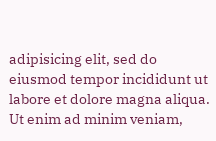adipisicing elit, sed do eiusmod tempor incididunt ut labore et dolore magna aliqua. Ut enim ad minim veniam,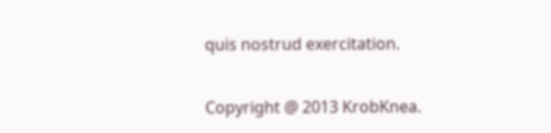quis nostrud exercitation.


Copyright @ 2013 KrobKnea.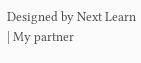Designed by Next Learn | My partner